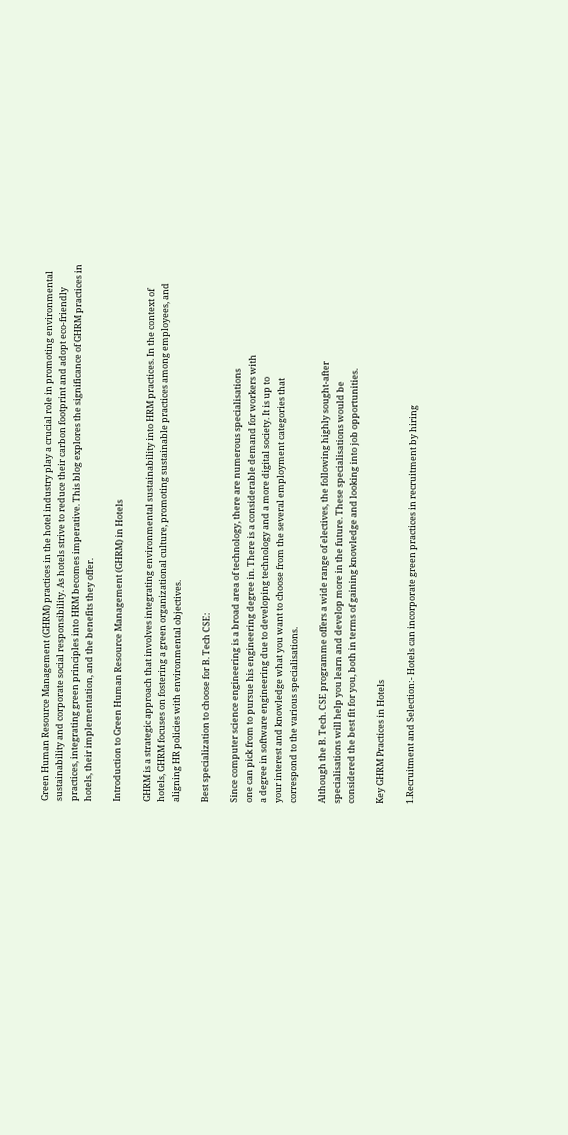Green Human Resource Management (GHRM) practices in the hotel industry play a crucial role in promoting environmental sustainability and corporate social responsibility. As hotels strive to reduce their carbon footprint and adopt eco-friendly practices, integrating green principles into HRM becomes imperative. This blog explores the significance of GHRM practices in hotels, their implementation, and the benefits they offer.

Introduction to Green Human Resource Management (GHRM) in Hotels

GHRM is a strategic approach that involves integrating environmental sustainability into HRM practices. In the context of hotels, GHRM focuses on fostering a green organizational culture, promoting sustainable practices among employees, and aligning HR policies with environmental objectives.

Best specialization to choose for B. Tech CSE:

Since computer science engineering is a broad area of technology, there are numerous specialisations
one can pick from to pursue his engineering degree in. There is a considerable demand for workers with
a degree in software engineering due to developing technology and a more digital society. It is up to
your interest and knowledge what you want to choose from the several employment categories that
correspond to the various specialisations.

Although the B. Tech. CSE programme offers a wide range of electives, the following highly sought-after
specialisations will help you learn and develop more in the future. These specialisations would be
considered the best fit for you, both in terms of gaining knowledge and looking into job opportunities.

Key GHRM Practices in Hotels

1.Recruitment and Selection:- Hotels can incorporate green practices in recruitment by hiring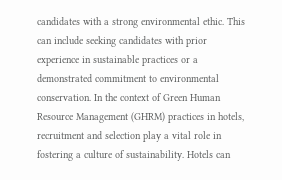candidates with a strong environmental ethic. This can include seeking candidates with prior experience in sustainable practices or a demonstrated commitment to environmental conservation. In the context of Green Human Resource Management (GHRM) practices in hotels, recruitment and selection play a vital role in fostering a culture of sustainability. Hotels can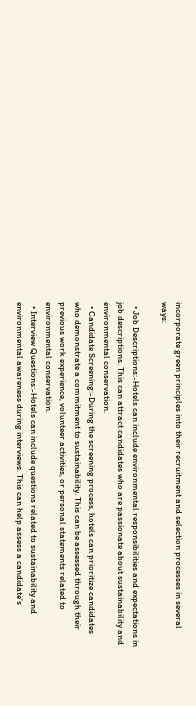incorporate green principles into their recruitment and selection processes in several ways:

  • Job Descriptions:-Hotels can include environmental responsibilities and expectations in job descriptions. This can attract candidates who are passionate about sustainability and environmental conservation.
  • Candidate Screening:-During the screening process, hotels can prioritize candidates who demonstrate a commitment to sustainability. This can be assessed through their previous work experience, volunteer activities, or personal statements related to environmental conservation.
  • Interview Questions:-Hotels can include questions related to sustainability and environmental awareness during interviews. This can help assess a candidate’s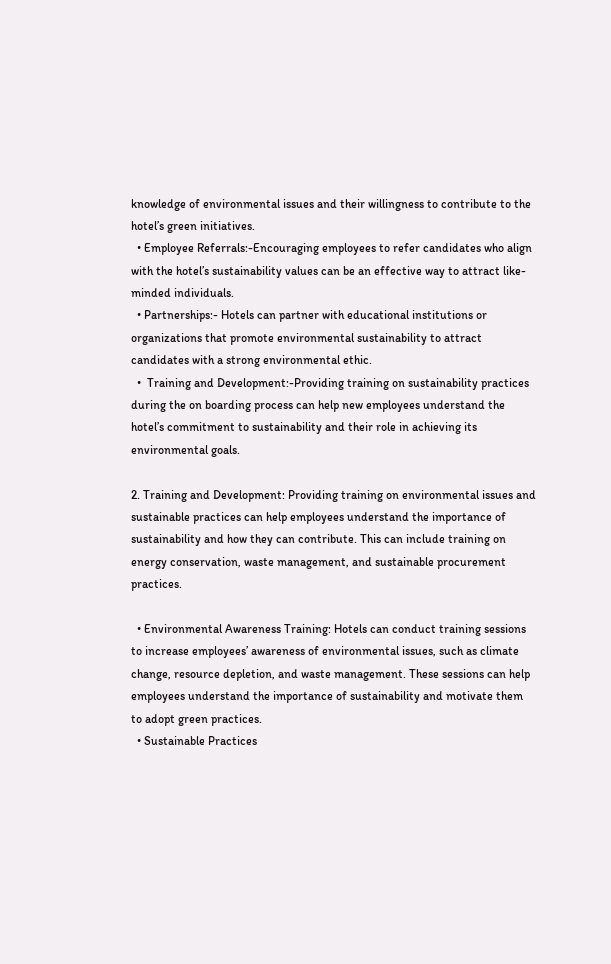knowledge of environmental issues and their willingness to contribute to the hotel’s green initiatives.
  • Employee Referrals:-Encouraging employees to refer candidates who align with the hotel’s sustainability values can be an effective way to attract like-minded individuals.
  • Partnerships:- Hotels can partner with educational institutions or organizations that promote environmental sustainability to attract candidates with a strong environmental ethic.
  •  Training and Development:-Providing training on sustainability practices during the on boarding process can help new employees understand the hotel’s commitment to sustainability and their role in achieving its environmental goals.

2. Training and Development: Providing training on environmental issues and sustainable practices can help employees understand the importance of sustainability and how they can contribute. This can include training on energy conservation, waste management, and sustainable procurement practices.

  • Environmental Awareness Training: Hotels can conduct training sessions to increase employees’ awareness of environmental issues, such as climate change, resource depletion, and waste management. These sessions can help employees understand the importance of sustainability and motivate them to adopt green practices.
  • Sustainable Practices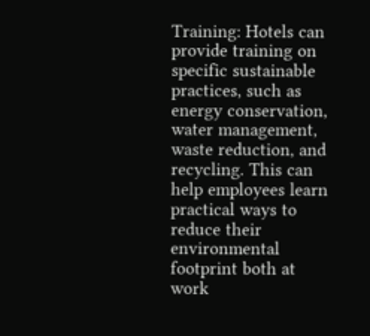Training: Hotels can provide training on specific sustainable practices, such as energy conservation, water management, waste reduction, and recycling. This can help employees learn practical ways to reduce their environmental footprint both at work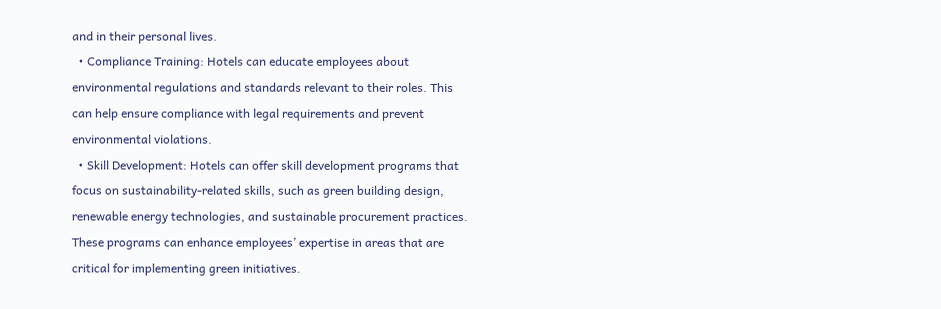and in their personal lives.
  • Compliance Training: Hotels can educate employees about environmental regulations and standards relevant to their roles. This can help ensure compliance with legal requirements and prevent environmental violations.
  • Skill Development: Hotels can offer skill development programs that focus on sustainability-related skills, such as green building design, renewable energy technologies, and sustainable procurement practices. These programs can enhance employees’ expertise in areas that are critical for implementing green initiatives.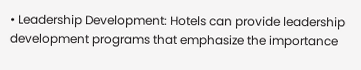• Leadership Development: Hotels can provide leadership development programs that emphasize the importance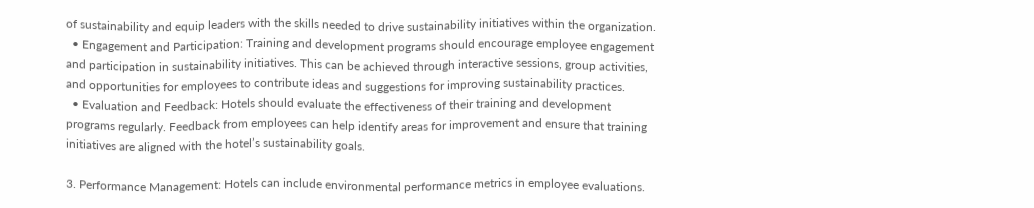of sustainability and equip leaders with the skills needed to drive sustainability initiatives within the organization.
  • Engagement and Participation: Training and development programs should encourage employee engagement and participation in sustainability initiatives. This can be achieved through interactive sessions, group activities, and opportunities for employees to contribute ideas and suggestions for improving sustainability practices.
  • Evaluation and Feedback: Hotels should evaluate the effectiveness of their training and development programs regularly. Feedback from employees can help identify areas for improvement and ensure that training initiatives are aligned with the hotel’s sustainability goals.

3. Performance Management: Hotels can include environmental performance metrics in employee evaluations.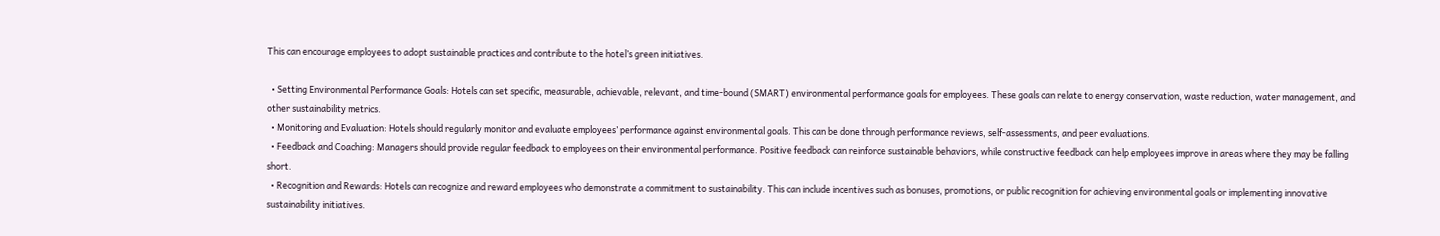This can encourage employees to adopt sustainable practices and contribute to the hotel’s green initiatives.

  • Setting Environmental Performance Goals: Hotels can set specific, measurable, achievable, relevant, and time-bound (SMART) environmental performance goals for employees. These goals can relate to energy conservation, waste reduction, water management, and other sustainability metrics.
  • Monitoring and Evaluation: Hotels should regularly monitor and evaluate employees’ performance against environmental goals. This can be done through performance reviews, self-assessments, and peer evaluations.
  • Feedback and Coaching: Managers should provide regular feedback to employees on their environmental performance. Positive feedback can reinforce sustainable behaviors, while constructive feedback can help employees improve in areas where they may be falling short.
  • Recognition and Rewards: Hotels can recognize and reward employees who demonstrate a commitment to sustainability. This can include incentives such as bonuses, promotions, or public recognition for achieving environmental goals or implementing innovative sustainability initiatives.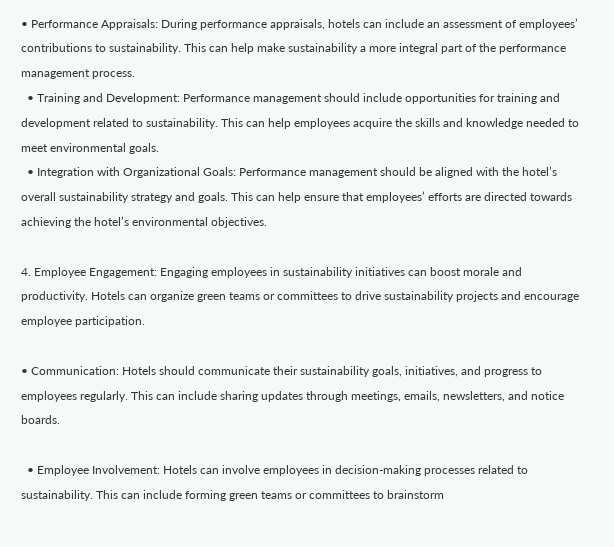• Performance Appraisals: During performance appraisals, hotels can include an assessment of employees’ contributions to sustainability. This can help make sustainability a more integral part of the performance management process.
  • Training and Development: Performance management should include opportunities for training and development related to sustainability. This can help employees acquire the skills and knowledge needed to meet environmental goals.
  • Integration with Organizational Goals: Performance management should be aligned with the hotel’s overall sustainability strategy and goals. This can help ensure that employees’ efforts are directed towards achieving the hotel’s environmental objectives.

4. Employee Engagement: Engaging employees in sustainability initiatives can boost morale and productivity. Hotels can organize green teams or committees to drive sustainability projects and encourage employee participation.

• Communication: Hotels should communicate their sustainability goals, initiatives, and progress to employees regularly. This can include sharing updates through meetings, emails, newsletters, and notice boards.

  • Employee Involvement: Hotels can involve employees in decision-making processes related to sustainability. This can include forming green teams or committees to brainstorm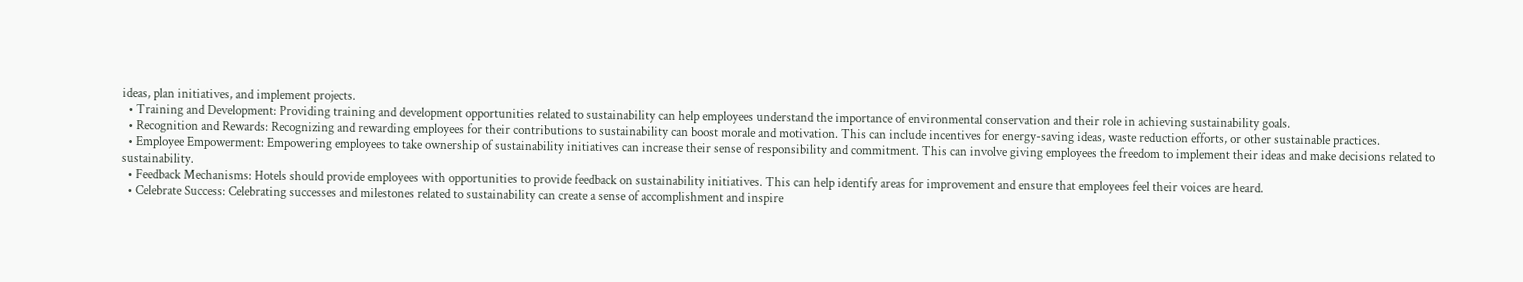ideas, plan initiatives, and implement projects.
  • Training and Development: Providing training and development opportunities related to sustainability can help employees understand the importance of environmental conservation and their role in achieving sustainability goals.
  • Recognition and Rewards: Recognizing and rewarding employees for their contributions to sustainability can boost morale and motivation. This can include incentives for energy-saving ideas, waste reduction efforts, or other sustainable practices.
  • Employee Empowerment: Empowering employees to take ownership of sustainability initiatives can increase their sense of responsibility and commitment. This can involve giving employees the freedom to implement their ideas and make decisions related to sustainability.
  • Feedback Mechanisms: Hotels should provide employees with opportunities to provide feedback on sustainability initiatives. This can help identify areas for improvement and ensure that employees feel their voices are heard.
  • Celebrate Success: Celebrating successes and milestones related to sustainability can create a sense of accomplishment and inspire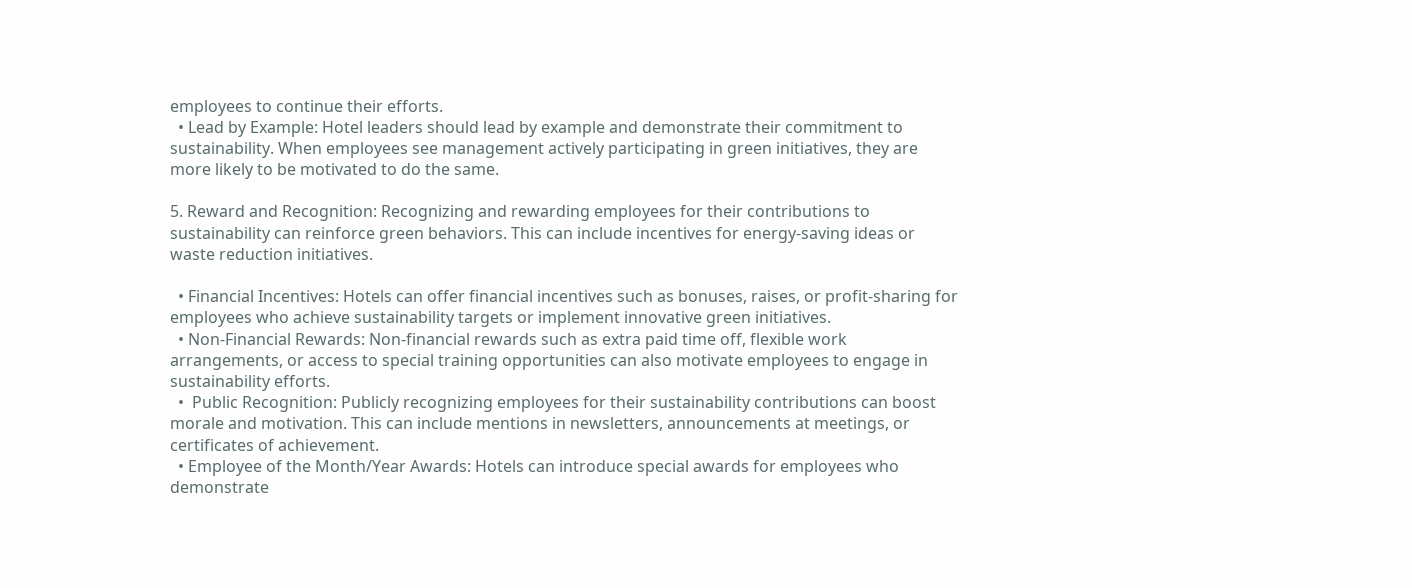employees to continue their efforts.
  • Lead by Example: Hotel leaders should lead by example and demonstrate their commitment to sustainability. When employees see management actively participating in green initiatives, they are more likely to be motivated to do the same.

5. Reward and Recognition: Recognizing and rewarding employees for their contributions to sustainability can reinforce green behaviors. This can include incentives for energy-saving ideas or waste reduction initiatives.

  • Financial Incentives: Hotels can offer financial incentives such as bonuses, raises, or profit-sharing for employees who achieve sustainability targets or implement innovative green initiatives.
  • Non-Financial Rewards: Non-financial rewards such as extra paid time off, flexible work arrangements, or access to special training opportunities can also motivate employees to engage in sustainability efforts.
  •  Public Recognition: Publicly recognizing employees for their sustainability contributions can boost morale and motivation. This can include mentions in newsletters, announcements at meetings, or certificates of achievement.
  • Employee of the Month/Year Awards: Hotels can introduce special awards for employees who demonstrate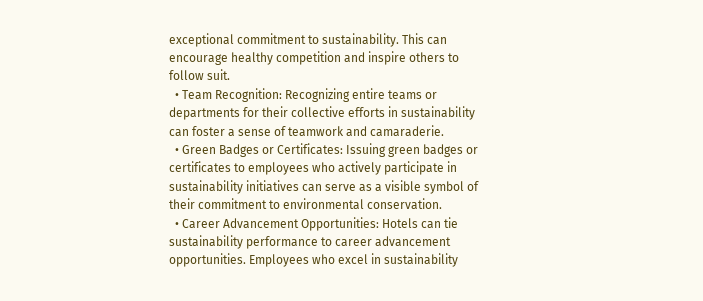exceptional commitment to sustainability. This can encourage healthy competition and inspire others to follow suit.
  • Team Recognition: Recognizing entire teams or departments for their collective efforts in sustainability can foster a sense of teamwork and camaraderie.
  • Green Badges or Certificates: Issuing green badges or certificates to employees who actively participate in sustainability initiatives can serve as a visible symbol of their commitment to environmental conservation.
  • Career Advancement Opportunities: Hotels can tie sustainability performance to career advancement opportunities. Employees who excel in sustainability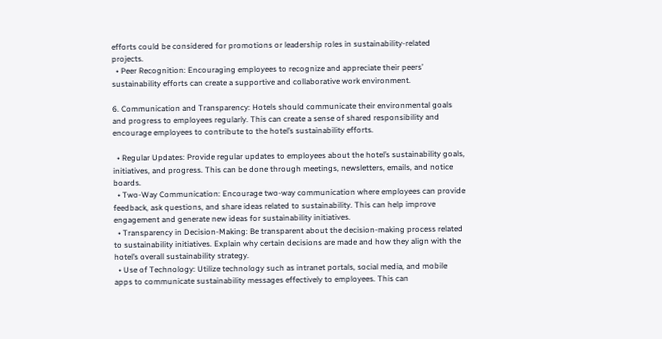efforts could be considered for promotions or leadership roles in sustainability-related projects.
  • Peer Recognition: Encouraging employees to recognize and appreciate their peers’ sustainability efforts can create a supportive and collaborative work environment.

6. Communication and Transparency: Hotels should communicate their environmental goals and progress to employees regularly. This can create a sense of shared responsibility and encourage employees to contribute to the hotel’s sustainability efforts.

  • Regular Updates: Provide regular updates to employees about the hotel’s sustainability goals, initiatives, and progress. This can be done through meetings, newsletters, emails, and notice boards.
  • Two-Way Communication: Encourage two-way communication where employees can provide feedback, ask questions, and share ideas related to sustainability. This can help improve engagement and generate new ideas for sustainability initiatives.
  • Transparency in Decision-Making: Be transparent about the decision-making process related to sustainability initiatives. Explain why certain decisions are made and how they align with the hotel’s overall sustainability strategy.
  • Use of Technology: Utilize technology such as intranet portals, social media, and mobile apps to communicate sustainability messages effectively to employees. This can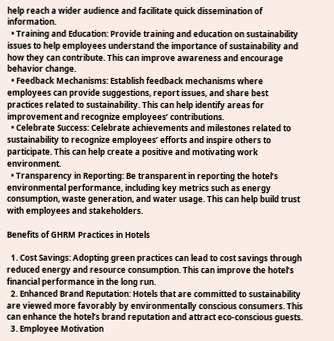help reach a wider audience and facilitate quick dissemination of information.
  • Training and Education: Provide training and education on sustainability issues to help employees understand the importance of sustainability and how they can contribute. This can improve awareness and encourage behavior change.
  • Feedback Mechanisms: Establish feedback mechanisms where employees can provide suggestions, report issues, and share best practices related to sustainability. This can help identify areas for improvement and recognize employees’ contributions.
  • Celebrate Success: Celebrate achievements and milestones related to sustainability to recognize employees’ efforts and inspire others to participate. This can help create a positive and motivating work environment.
  • Transparency in Reporting: Be transparent in reporting the hotel’s environmental performance, including key metrics such as energy consumption, waste generation, and water usage. This can help build trust with employees and stakeholders.

Benefits of GHRM Practices in Hotels

  1. Cost Savings: Adopting green practices can lead to cost savings through reduced energy and resource consumption. This can improve the hotel’s financial performance in the long run.
  2. Enhanced Brand Reputation: Hotels that are committed to sustainability are viewed more favorably by environmentally conscious consumers. This can enhance the hotel’s brand reputation and attract eco-conscious guests.
  3. Employee Motivation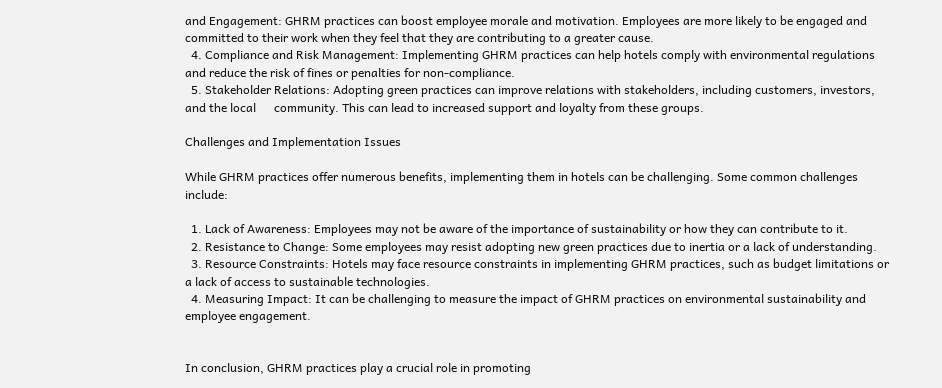and Engagement: GHRM practices can boost employee morale and motivation. Employees are more likely to be engaged and committed to their work when they feel that they are contributing to a greater cause.
  4. Compliance and Risk Management: Implementing GHRM practices can help hotels comply with environmental regulations and reduce the risk of fines or penalties for non-compliance.
  5. Stakeholder Relations: Adopting green practices can improve relations with stakeholders, including customers, investors, and the local      community. This can lead to increased support and loyalty from these groups.

Challenges and Implementation Issues

While GHRM practices offer numerous benefits, implementing them in hotels can be challenging. Some common challenges include:

  1. Lack of Awareness: Employees may not be aware of the importance of sustainability or how they can contribute to it.
  2. Resistance to Change: Some employees may resist adopting new green practices due to inertia or a lack of understanding.
  3. Resource Constraints: Hotels may face resource constraints in implementing GHRM practices, such as budget limitations or a lack of access to sustainable technologies.
  4. Measuring Impact: It can be challenging to measure the impact of GHRM practices on environmental sustainability and employee engagement.


In conclusion, GHRM practices play a crucial role in promoting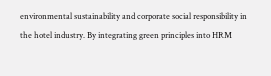environmental sustainability and corporate social responsibility in the hotel industry. By integrating green principles into HRM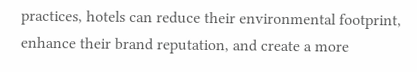practices, hotels can reduce their environmental footprint, enhance their brand reputation, and create a more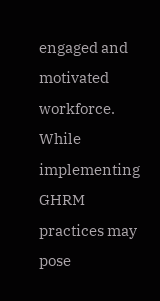engaged and motivated workforce. While implementing GHRM practices may pose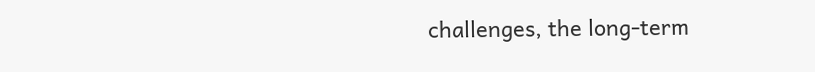challenges, the long-term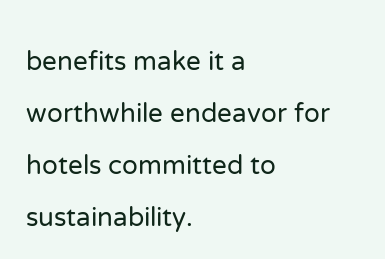benefits make it a worthwhile endeavor for hotels committed to sustainability.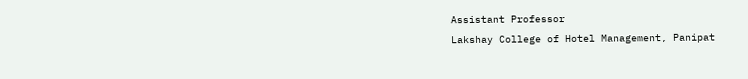Assistant Professor
Lakshay College of Hotel Management, Panipat